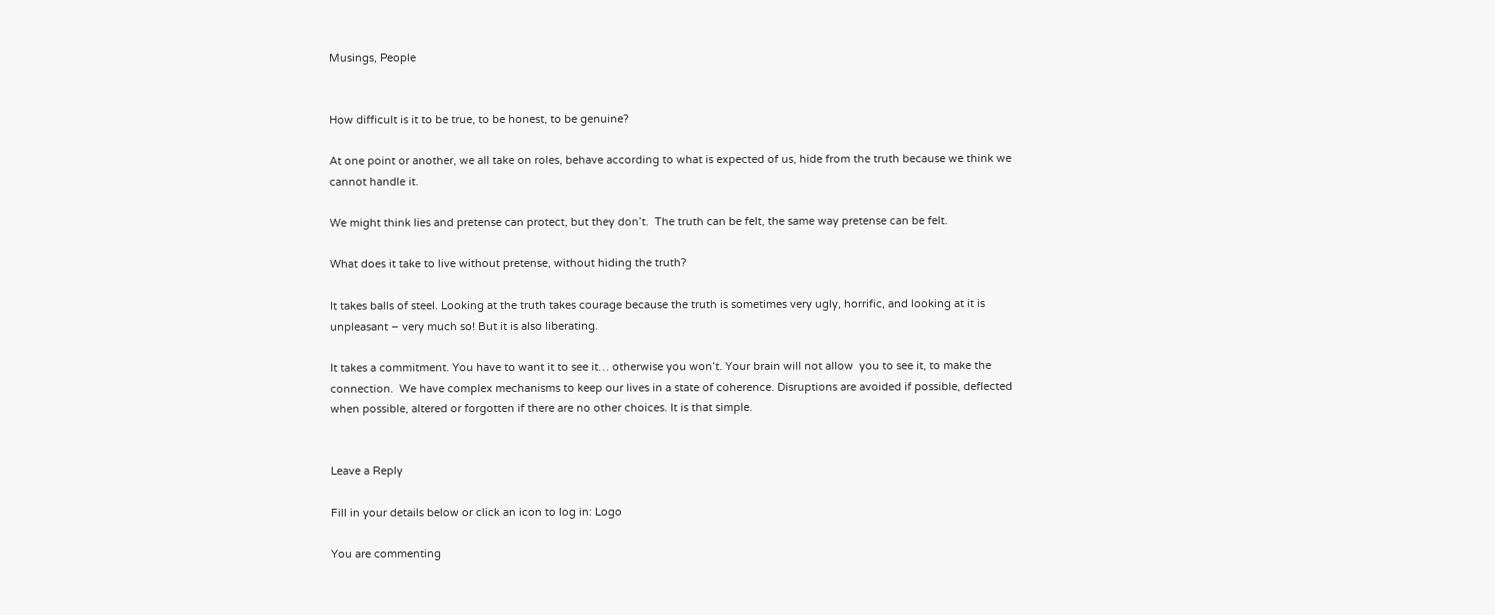Musings, People


How difficult is it to be true, to be honest, to be genuine?

At one point or another, we all take on roles, behave according to what is expected of us, hide from the truth because we think we cannot handle it.

We might think lies and pretense can protect, but they don’t.  The truth can be felt, the same way pretense can be felt.

What does it take to live without pretense, without hiding the truth?

It takes balls of steel. Looking at the truth takes courage because the truth is sometimes very ugly, horrific, and looking at it is unpleasant – very much so! But it is also liberating.

It takes a commitment. You have to want it to see it… otherwise you won’t. Your brain will not allow  you to see it, to make the connection.  We have complex mechanisms to keep our lives in a state of coherence. Disruptions are avoided if possible, deflected when possible, altered or forgotten if there are no other choices. It is that simple.


Leave a Reply

Fill in your details below or click an icon to log in: Logo

You are commenting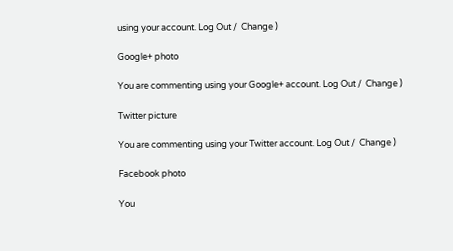using your account. Log Out /  Change )

Google+ photo

You are commenting using your Google+ account. Log Out /  Change )

Twitter picture

You are commenting using your Twitter account. Log Out /  Change )

Facebook photo

You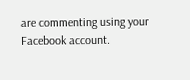are commenting using your Facebook account.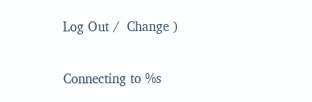Log Out /  Change )


Connecting to %s